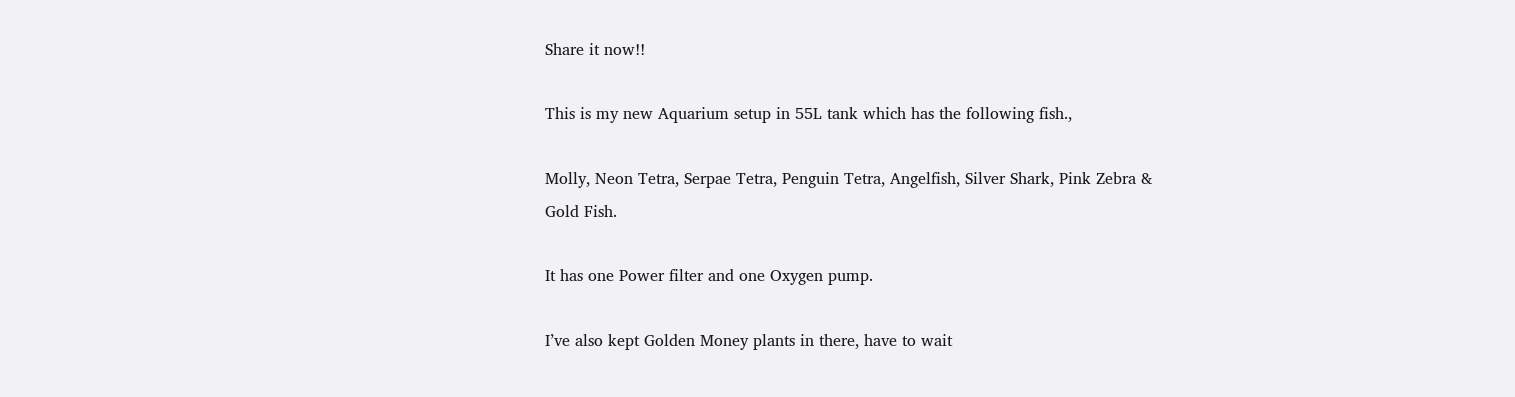Share it now!!

This is my new Aquarium setup in 55L tank which has the following fish.,

Molly, Neon Tetra, Serpae Tetra, Penguin Tetra, Angelfish, Silver Shark, Pink Zebra & Gold Fish.

It has one Power filter and one Oxygen pump.

I’ve also kept Golden Money plants in there, have to wait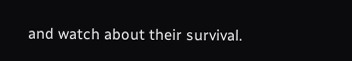and watch about their survival.